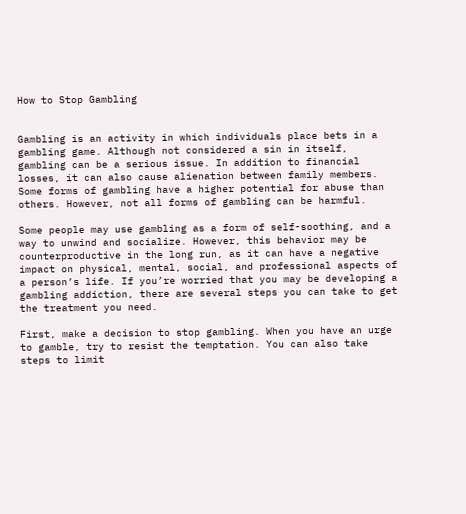How to Stop Gambling


Gambling is an activity in which individuals place bets in a gambling game. Although not considered a sin in itself, gambling can be a serious issue. In addition to financial losses, it can also cause alienation between family members. Some forms of gambling have a higher potential for abuse than others. However, not all forms of gambling can be harmful.

Some people may use gambling as a form of self-soothing, and a way to unwind and socialize. However, this behavior may be counterproductive in the long run, as it can have a negative impact on physical, mental, social, and professional aspects of a person’s life. If you’re worried that you may be developing a gambling addiction, there are several steps you can take to get the treatment you need.

First, make a decision to stop gambling. When you have an urge to gamble, try to resist the temptation. You can also take steps to limit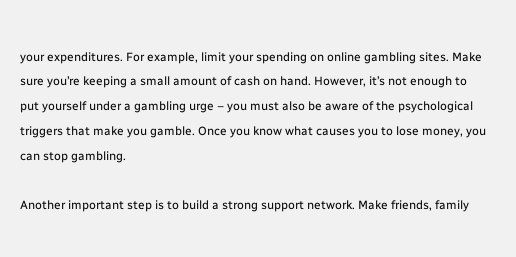your expenditures. For example, limit your spending on online gambling sites. Make sure you’re keeping a small amount of cash on hand. However, it’s not enough to put yourself under a gambling urge – you must also be aware of the psychological triggers that make you gamble. Once you know what causes you to lose money, you can stop gambling.

Another important step is to build a strong support network. Make friends, family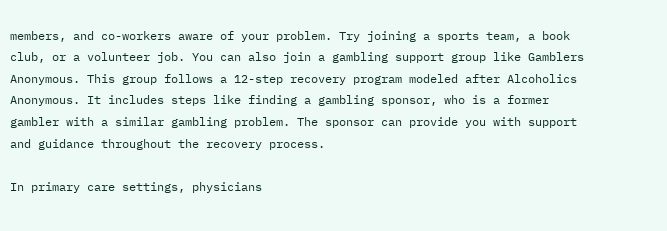members, and co-workers aware of your problem. Try joining a sports team, a book club, or a volunteer job. You can also join a gambling support group like Gamblers Anonymous. This group follows a 12-step recovery program modeled after Alcoholics Anonymous. It includes steps like finding a gambling sponsor, who is a former gambler with a similar gambling problem. The sponsor can provide you with support and guidance throughout the recovery process.

In primary care settings, physicians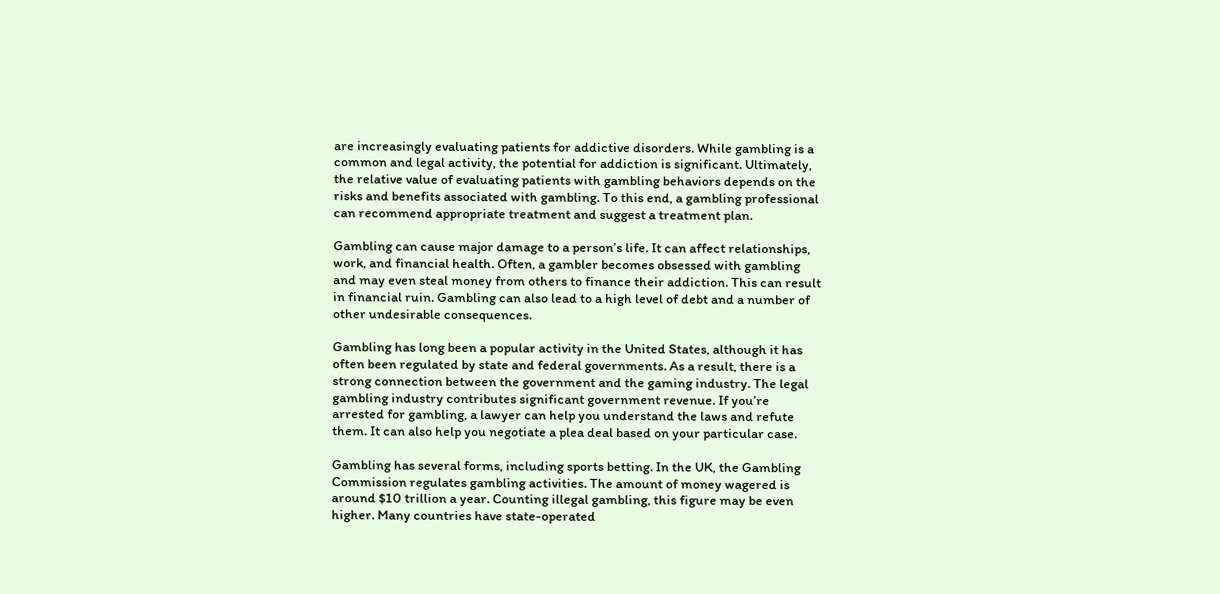are increasingly evaluating patients for addictive disorders. While gambling is a common and legal activity, the potential for addiction is significant. Ultimately, the relative value of evaluating patients with gambling behaviors depends on the risks and benefits associated with gambling. To this end, a gambling professional can recommend appropriate treatment and suggest a treatment plan.

Gambling can cause major damage to a person’s life. It can affect relationships, work, and financial health. Often, a gambler becomes obsessed with gambling and may even steal money from others to finance their addiction. This can result in financial ruin. Gambling can also lead to a high level of debt and a number of other undesirable consequences.

Gambling has long been a popular activity in the United States, although it has often been regulated by state and federal governments. As a result, there is a strong connection between the government and the gaming industry. The legal gambling industry contributes significant government revenue. If you’re arrested for gambling, a lawyer can help you understand the laws and refute them. It can also help you negotiate a plea deal based on your particular case.

Gambling has several forms, including sports betting. In the UK, the Gambling Commission regulates gambling activities. The amount of money wagered is around $10 trillion a year. Counting illegal gambling, this figure may be even higher. Many countries have state-operated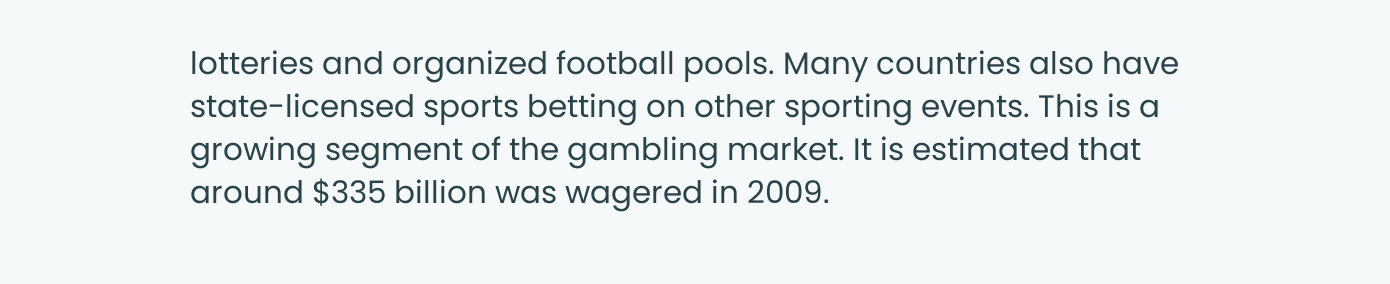lotteries and organized football pools. Many countries also have state-licensed sports betting on other sporting events. This is a growing segment of the gambling market. It is estimated that around $335 billion was wagered in 2009.